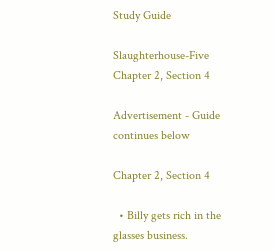Study Guide

Slaughterhouse-Five Chapter 2, Section 4

Advertisement - Guide continues below

Chapter 2, Section 4

  • Billy gets rich in the glasses business.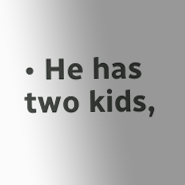• He has two kids,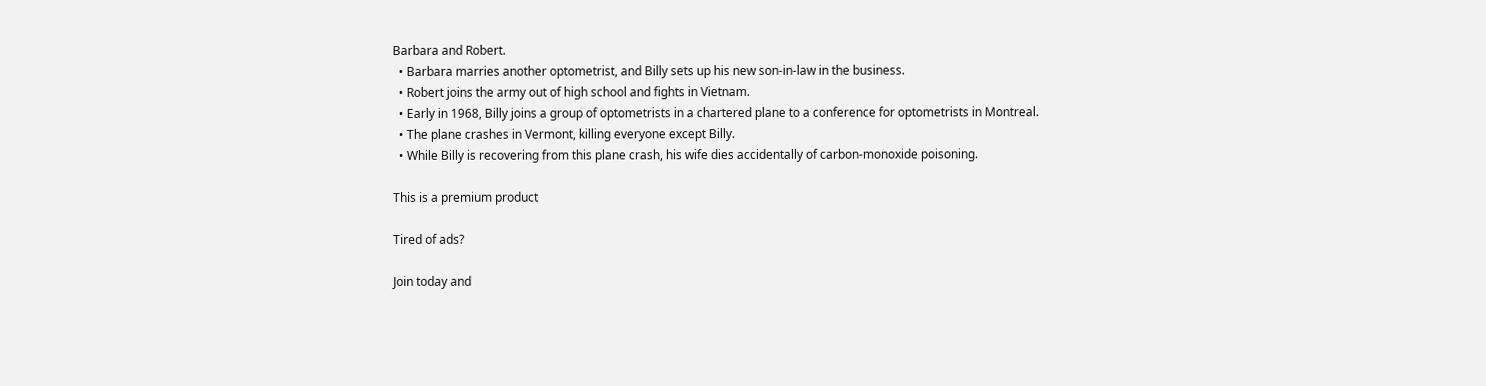Barbara and Robert.
  • Barbara marries another optometrist, and Billy sets up his new son-in-law in the business.
  • Robert joins the army out of high school and fights in Vietnam.
  • Early in 1968, Billy joins a group of optometrists in a chartered plane to a conference for optometrists in Montreal.
  • The plane crashes in Vermont, killing everyone except Billy.
  • While Billy is recovering from this plane crash, his wife dies accidentally of carbon-monoxide poisoning.

This is a premium product

Tired of ads?

Join today and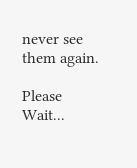never see them again.

Please Wait...